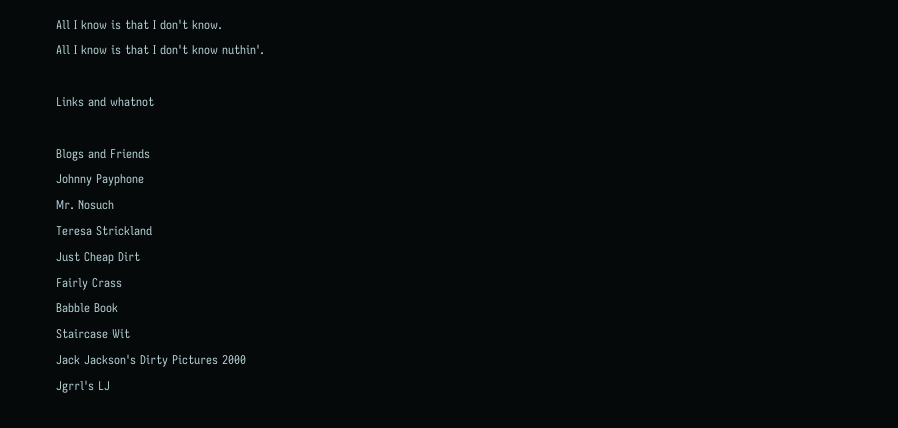All I know is that I don't know.
All I know is that I don't know nuthin'.

Links and whatnot

Blogs and Friends
Johnny Payphone
Mr. Nosuch
Teresa Strickland
Just Cheap Dirt
Fairly Crass
Babble Book
Staircase Wit
Jack Jackson's Dirty Pictures 2000
Jgrrl's LJ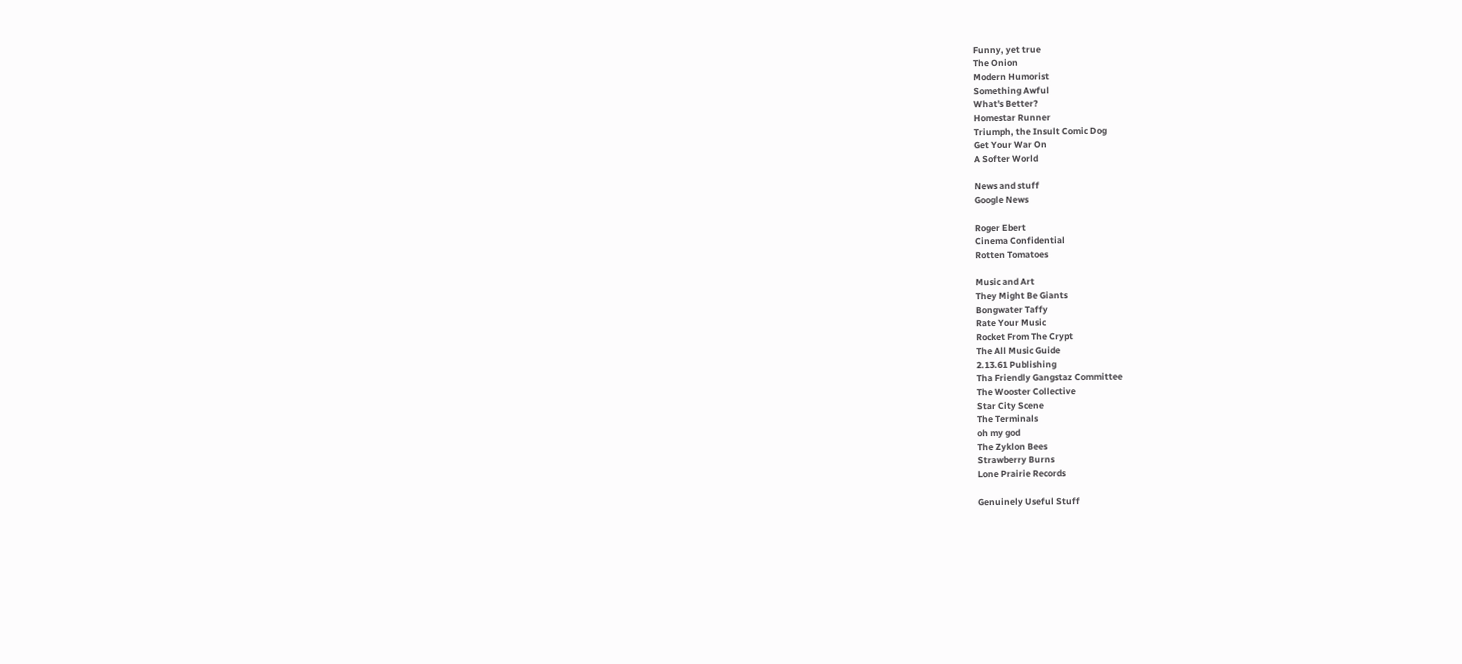Funny, yet true
The Onion
Modern Humorist
Something Awful
What's Better?
Homestar Runner
Triumph, the Insult Comic Dog
Get Your War On
A Softer World

News and stuff
Google News

Roger Ebert
Cinema Confidential
Rotten Tomatoes

Music and Art
They Might Be Giants
Bongwater Taffy
Rate Your Music
Rocket From The Crypt
The All Music Guide
2.13.61 Publishing
Tha Friendly Gangstaz Committee
The Wooster Collective
Star City Scene
The Terminals
oh my god
The Zyklon Bees
Strawberry Burns
Lone Prairie Records

Genuinely Useful Stuff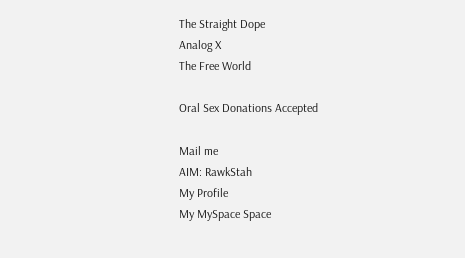The Straight Dope
Analog X
The Free World

Oral Sex Donations Accepted

Mail me
AIM: RawkStah
My Profile
My MySpace Space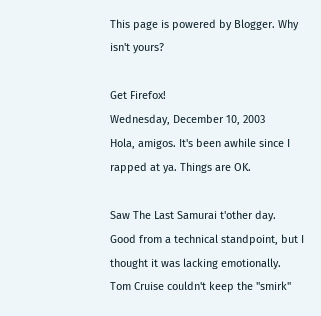This page is powered by Blogger. Why isn't yours?

Get Firefox!
Wednesday, December 10, 2003
Hola, amigos. It's been awhile since I rapped at ya. Things are OK.

Saw The Last Samurai t'other day. Good from a technical standpoint, but I thought it was lacking emotionally. Tom Cruise couldn't keep the "smirk"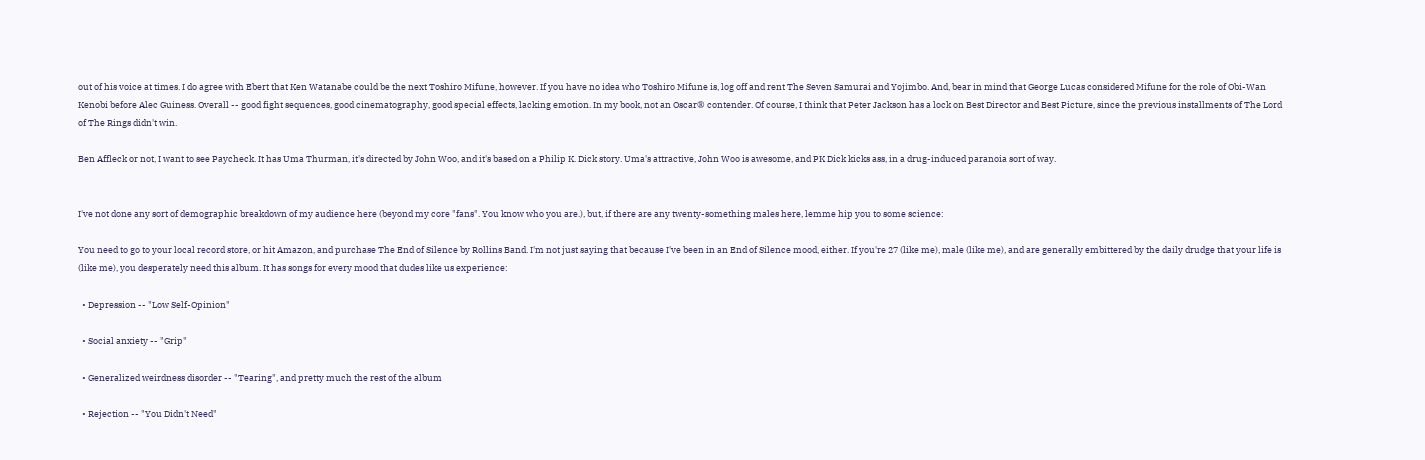out of his voice at times. I do agree with Ebert that Ken Watanabe could be the next Toshiro Mifune, however. If you have no idea who Toshiro Mifune is, log off and rent The Seven Samurai and Yojimbo. And, bear in mind that George Lucas considered Mifune for the role of Obi-Wan Kenobi before Alec Guiness. Overall -- good fight sequences, good cinematography, good special effects, lacking emotion. In my book, not an Oscar® contender. Of course, I think that Peter Jackson has a lock on Best Director and Best Picture, since the previous installments of The Lord of The Rings didn't win.

Ben Affleck or not, I want to see Paycheck. It has Uma Thurman, it's directed by John Woo, and it's based on a Philip K. Dick story. Uma's attractive, John Woo is awesome, and PK Dick kicks ass, in a drug-induced paranoia sort of way.


I've not done any sort of demographic breakdown of my audience here (beyond my core "fans". You know who you are.), but, if there are any twenty-something males here, lemme hip you to some science:

You need to go to your local record store, or hit Amazon, and purchase The End of Silence by Rollins Band. I'm not just saying that because I've been in an End of Silence mood, either. If you're 27 (like me), male (like me), and are generally embittered by the daily drudge that your life is (like me), you desperately need this album. It has songs for every mood that dudes like us experience:

  • Depression -- "Low Self-Opinion"

  • Social anxiety -- "Grip"

  • Generalized weirdness disorder -- "Tearing", and pretty much the rest of the album

  • Rejection -- "You Didn't Need"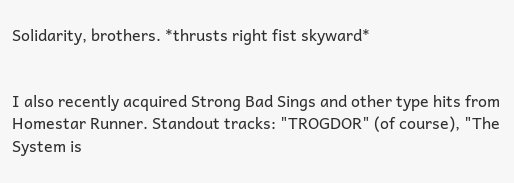Solidarity, brothers. *thrusts right fist skyward*


I also recently acquired Strong Bad Sings and other type hits from Homestar Runner. Standout tracks: "TROGDOR" (of course), "The System is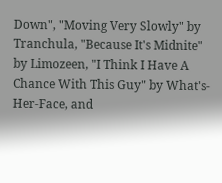Down", "Moving Very Slowly" by Tranchula, "Because It's Midnite" by Limozeen, "I Think I Have A Chance With This Guy" by What's-Her-Face, and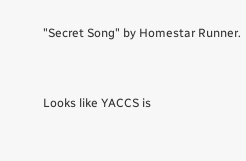"Secret Song" by Homestar Runner.


Looks like YACCS is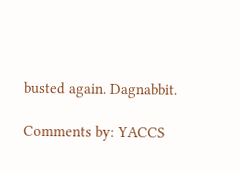busted again. Dagnabbit.

Comments by: YACCS